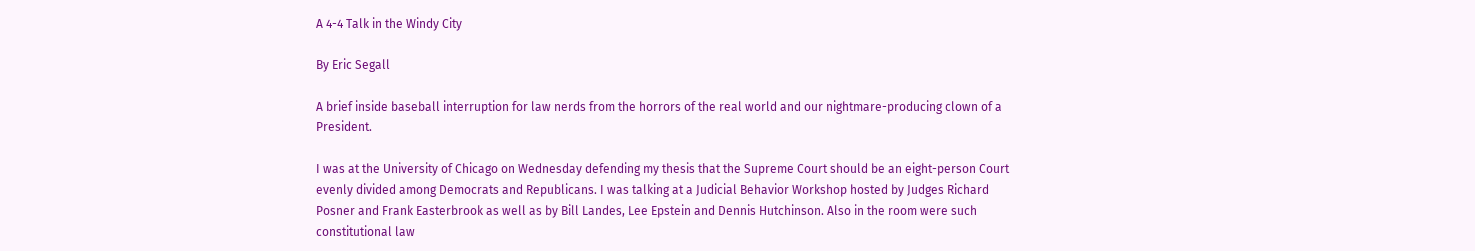A 4-4 Talk in the Windy City

By Eric Segall

A brief inside baseball interruption for law nerds from the horrors of the real world and our nightmare-producing clown of a President.

I was at the University of Chicago on Wednesday defending my thesis that the Supreme Court should be an eight-person Court evenly divided among Democrats and Republicans. I was talking at a Judicial Behavior Workshop hosted by Judges Richard Posner and Frank Easterbrook as well as by Bill Landes, Lee Epstein and Dennis Hutchinson. Also in the room were such constitutional law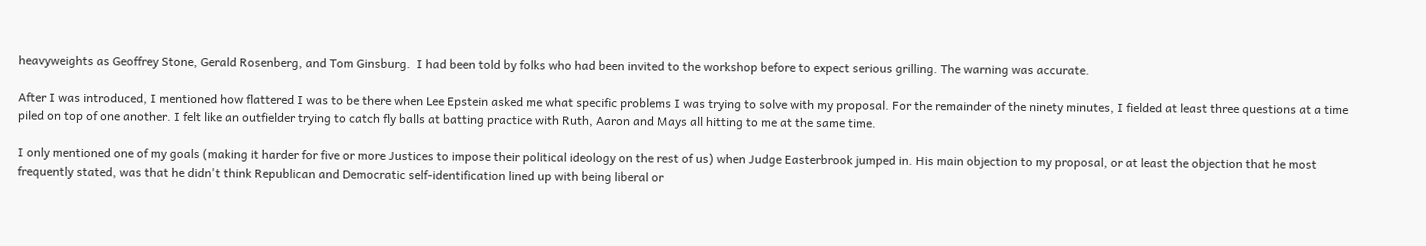heavyweights as Geoffrey Stone, Gerald Rosenberg, and Tom Ginsburg.  I had been told by folks who had been invited to the workshop before to expect serious grilling. The warning was accurate.

After I was introduced, I mentioned how flattered I was to be there when Lee Epstein asked me what specific problems I was trying to solve with my proposal. For the remainder of the ninety minutes, I fielded at least three questions at a time piled on top of one another. I felt like an outfielder trying to catch fly balls at batting practice with Ruth, Aaron and Mays all hitting to me at the same time.

I only mentioned one of my goals (making it harder for five or more Justices to impose their political ideology on the rest of us) when Judge Easterbrook jumped in. His main objection to my proposal, or at least the objection that he most frequently stated, was that he didn't think Republican and Democratic self-identification lined up with being liberal or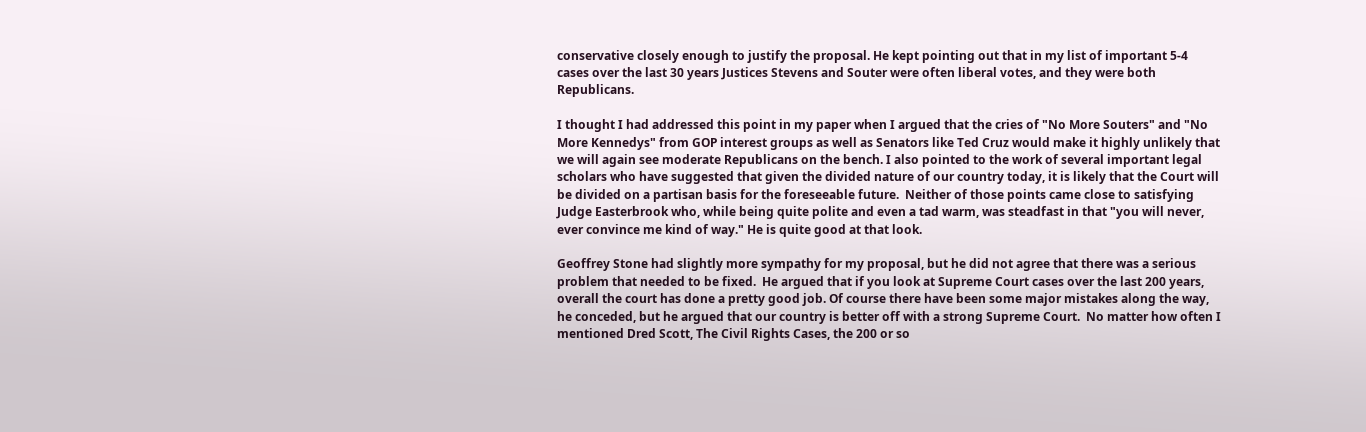conservative closely enough to justify the proposal. He kept pointing out that in my list of important 5-4 cases over the last 30 years Justices Stevens and Souter were often liberal votes, and they were both Republicans.

I thought I had addressed this point in my paper when I argued that the cries of "No More Souters" and "No More Kennedys" from GOP interest groups as well as Senators like Ted Cruz would make it highly unlikely that we will again see moderate Republicans on the bench. I also pointed to the work of several important legal scholars who have suggested that given the divided nature of our country today, it is likely that the Court will be divided on a partisan basis for the foreseeable future.  Neither of those points came close to satisfying Judge Easterbrook who, while being quite polite and even a tad warm, was steadfast in that "you will never, ever convince me kind of way." He is quite good at that look.

Geoffrey Stone had slightly more sympathy for my proposal, but he did not agree that there was a serious problem that needed to be fixed.  He argued that if you look at Supreme Court cases over the last 200 years, overall the court has done a pretty good job. Of course there have been some major mistakes along the way, he conceded, but he argued that our country is better off with a strong Supreme Court.  No matter how often I mentioned Dred Scott, The Civil Rights Cases, the 200 or so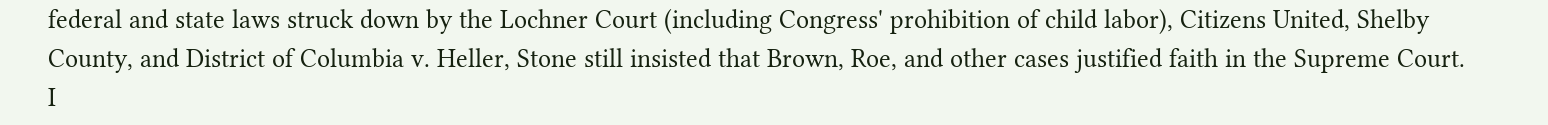federal and state laws struck down by the Lochner Court (including Congress' prohibition of child labor), Citizens United, Shelby County, and District of Columbia v. Heller, Stone still insisted that Brown, Roe, and other cases justified faith in the Supreme Court. I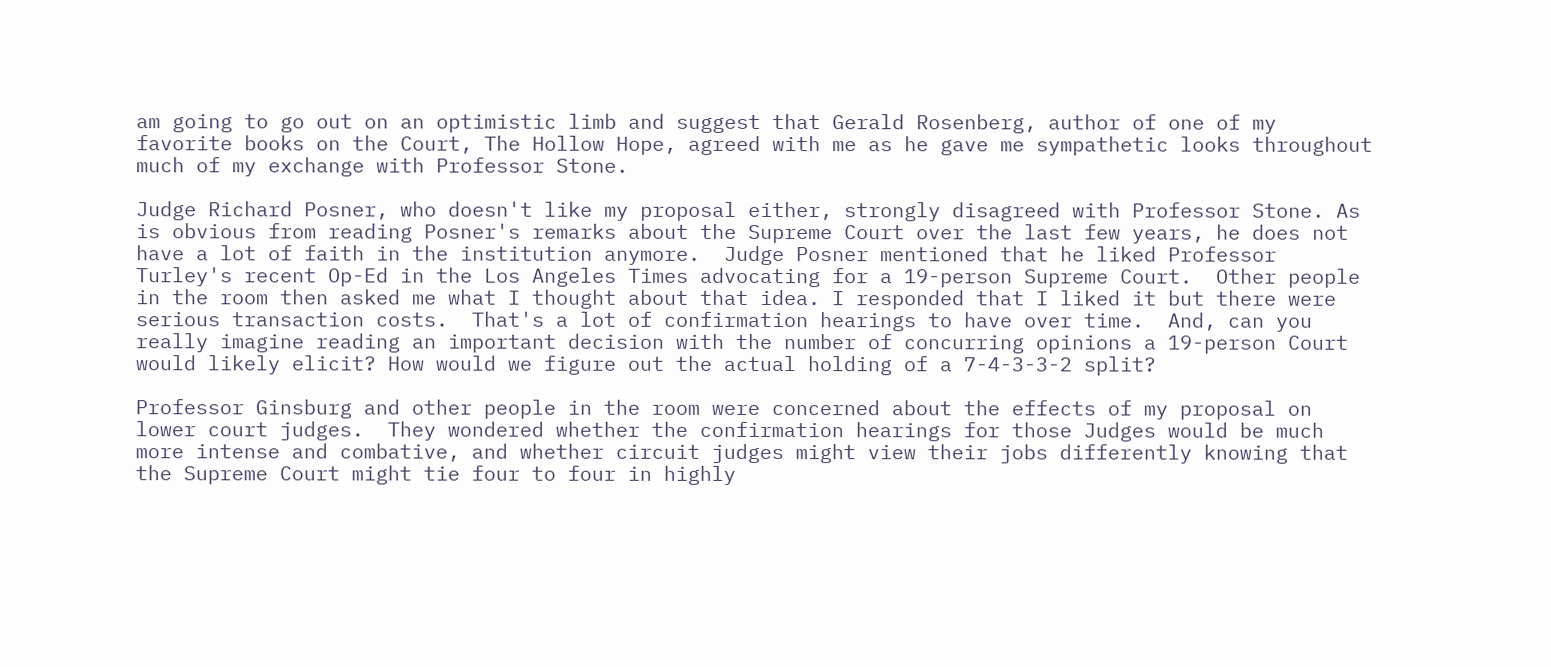am going to go out on an optimistic limb and suggest that Gerald Rosenberg, author of one of my favorite books on the Court, The Hollow Hope, agreed with me as he gave me sympathetic looks throughout much of my exchange with Professor Stone.

Judge Richard Posner, who doesn't like my proposal either, strongly disagreed with Professor Stone. As is obvious from reading Posner's remarks about the Supreme Court over the last few years, he does not have a lot of faith in the institution anymore.  Judge Posner mentioned that he liked Professor Turley's recent Op-Ed in the Los Angeles Times advocating for a 19-person Supreme Court.  Other people in the room then asked me what I thought about that idea. I responded that I liked it but there were serious transaction costs.  That's a lot of confirmation hearings to have over time.  And, can you really imagine reading an important decision with the number of concurring opinions a 19-person Court would likely elicit? How would we figure out the actual holding of a 7-4-3-3-2 split?

Professor Ginsburg and other people in the room were concerned about the effects of my proposal on lower court judges.  They wondered whether the confirmation hearings for those Judges would be much more intense and combative, and whether circuit judges might view their jobs differently knowing that the Supreme Court might tie four to four in highly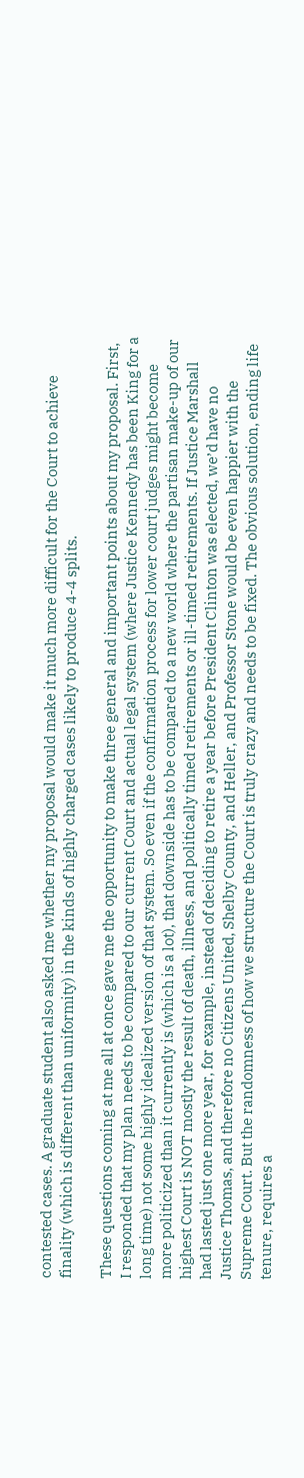contested cases. A graduate student also asked me whether my proposal would make it much more difficult for the Court to achieve finality (which is different than uniformity) in the kinds of highly charged cases likely to produce 4-4 splits.

These questions coming at me all at once gave me the opportunity to make three general and important points about my proposal. First, I responded that my plan needs to be compared to our current Court and actual legal system (where Justice Kennedy has been King for a long time) not some highly idealized version of that system. So even if the confirmation process for lower court judges might become more politicized than it currently is (which is a lot), that downside has to be compared to a new world where the partisan make-up of our highest Court is NOT mostly the result of death, illness, and politically timed retirements or ill-timed retirements. If Justice Marshall had lasted just one more year, for example, instead of deciding to retire a year before President Clinton was elected, we’d have no Justice Thomas, and therefore no Citizens United, Shelby County, and Heller, and Professor Stone would be even happier with the Supreme Court. But the randomness of how we structure the Court is truly crazy and needs to be fixed. The obvious solution, ending life tenure, requires a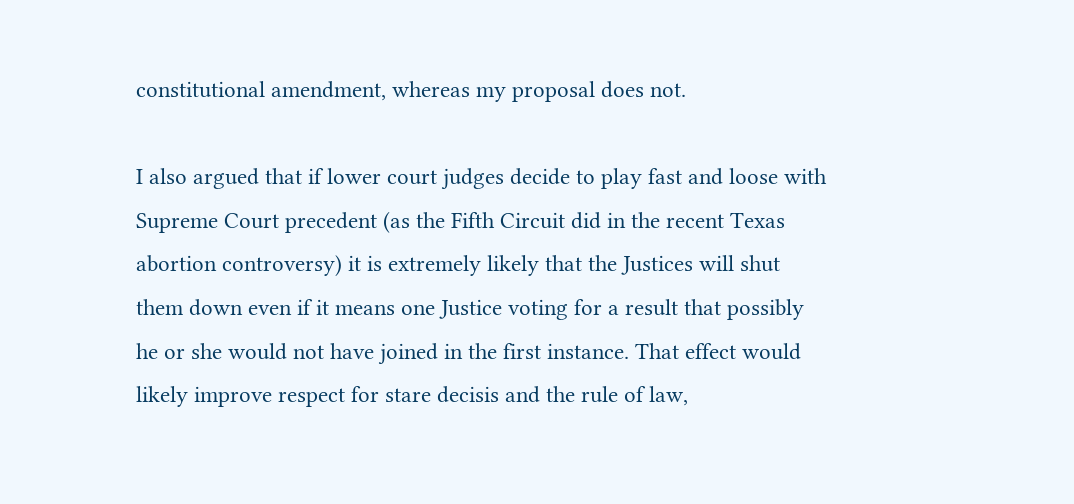constitutional amendment, whereas my proposal does not.

I also argued that if lower court judges decide to play fast and loose with Supreme Court precedent (as the Fifth Circuit did in the recent Texas abortion controversy) it is extremely likely that the Justices will shut them down even if it means one Justice voting for a result that possibly he or she would not have joined in the first instance. That effect would likely improve respect for stare decisis and the rule of law,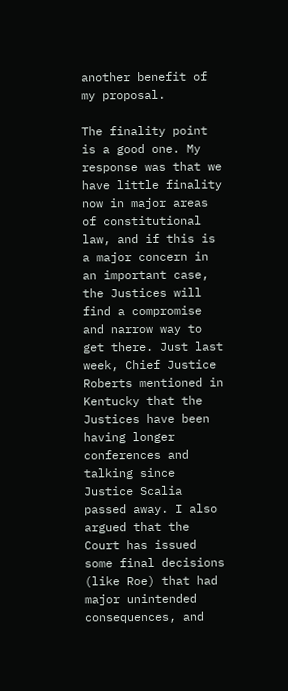another benefit of my proposal.

The finality point is a good one. My response was that we have little finality now in major areas of constitutional law, and if this is a major concern in an important case, the Justices will find a compromise and narrow way to get there. Just last week, Chief Justice Roberts mentioned in Kentucky that the Justices have been having longer conferences and talking since Justice Scalia passed away. I also argued that the Court has issued some final decisions (like Roe) that had major unintended consequences, and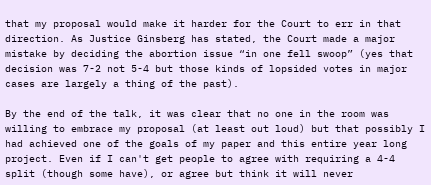that my proposal would make it harder for the Court to err in that direction. As Justice Ginsberg has stated, the Court made a major mistake by deciding the abortion issue “in one fell swoop” (yes that decision was 7-2 not 5-4 but those kinds of lopsided votes in major cases are largely a thing of the past).

By the end of the talk, it was clear that no one in the room was willing to embrace my proposal (at least out loud) but that possibly I had achieved one of the goals of my paper and this entire year long project. Even if I can't get people to agree with requiring a 4-4 split (though some have), or agree but think it will never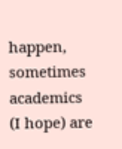happen, sometimes academics (I hope) are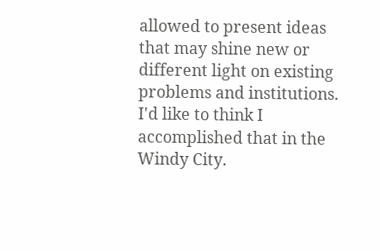allowed to present ideas that may shine new or different light on existing problems and institutions. I'd like to think I accomplished that in the Windy City.